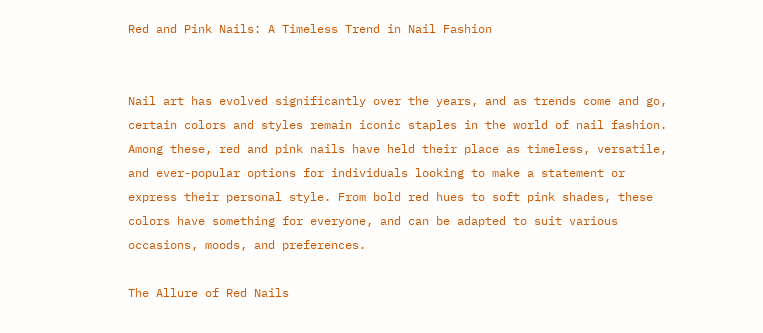Red and Pink Nails: A Timeless Trend in Nail Fashion


Nail art has evolved significantly over the years, and as trends come and go, certain colors and styles remain iconic staples in the world of nail fashion. Among these, red and pink nails have held their place as timeless, versatile, and ever-popular options for individuals looking to make a statement or express their personal style. From bold red hues to soft pink shades, these colors have something for everyone, and can be adapted to suit various occasions, moods, and preferences.

The Allure of Red Nails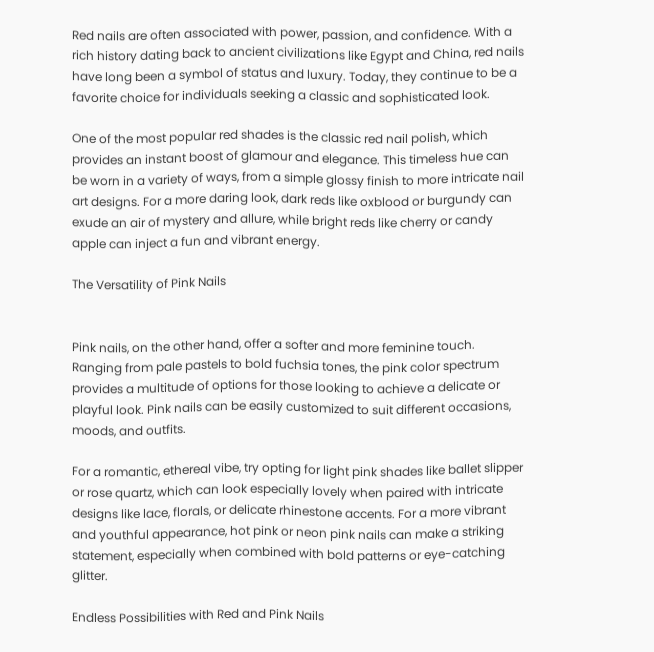Red nails are often associated with power, passion, and confidence. With a rich history dating back to ancient civilizations like Egypt and China, red nails have long been a symbol of status and luxury. Today, they continue to be a favorite choice for individuals seeking a classic and sophisticated look.

One of the most popular red shades is the classic red nail polish, which provides an instant boost of glamour and elegance. This timeless hue can be worn in a variety of ways, from a simple glossy finish to more intricate nail art designs. For a more daring look, dark reds like oxblood or burgundy can exude an air of mystery and allure, while bright reds like cherry or candy apple can inject a fun and vibrant energy.

The Versatility of Pink Nails


Pink nails, on the other hand, offer a softer and more feminine touch. Ranging from pale pastels to bold fuchsia tones, the pink color spectrum provides a multitude of options for those looking to achieve a delicate or playful look. Pink nails can be easily customized to suit different occasions, moods, and outfits.

For a romantic, ethereal vibe, try opting for light pink shades like ballet slipper or rose quartz, which can look especially lovely when paired with intricate designs like lace, florals, or delicate rhinestone accents. For a more vibrant and youthful appearance, hot pink or neon pink nails can make a striking statement, especially when combined with bold patterns or eye-catching glitter.

Endless Possibilities with Red and Pink Nails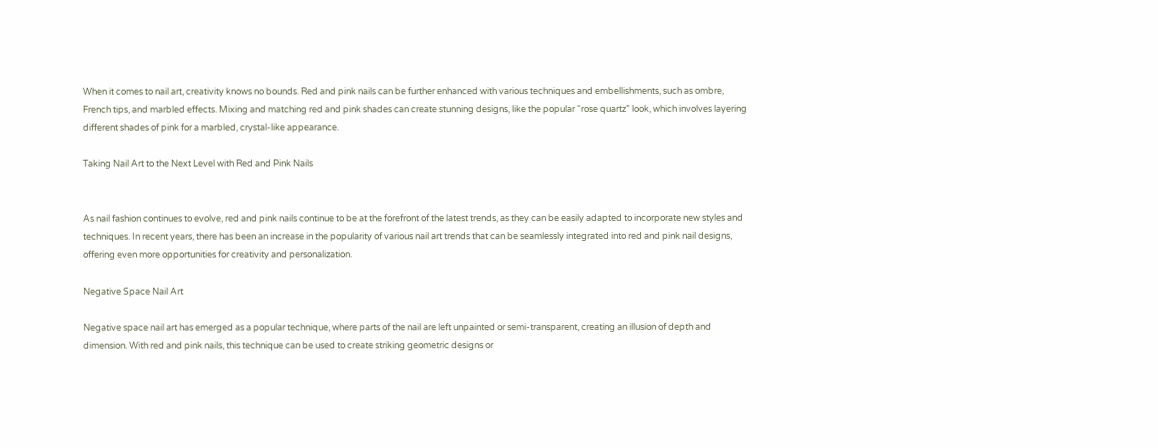When it comes to nail art, creativity knows no bounds. Red and pink nails can be further enhanced with various techniques and embellishments, such as ombre, French tips, and marbled effects. Mixing and matching red and pink shades can create stunning designs, like the popular “rose quartz” look, which involves layering different shades of pink for a marbled, crystal-like appearance.

Taking Nail Art to the Next Level with Red and Pink Nails


As nail fashion continues to evolve, red and pink nails continue to be at the forefront of the latest trends, as they can be easily adapted to incorporate new styles and techniques. In recent years, there has been an increase in the popularity of various nail art trends that can be seamlessly integrated into red and pink nail designs, offering even more opportunities for creativity and personalization.

Negative Space Nail Art

Negative space nail art has emerged as a popular technique, where parts of the nail are left unpainted or semi-transparent, creating an illusion of depth and dimension. With red and pink nails, this technique can be used to create striking geometric designs or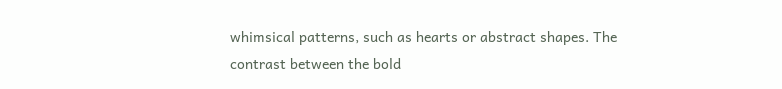whimsical patterns, such as hearts or abstract shapes. The contrast between the bold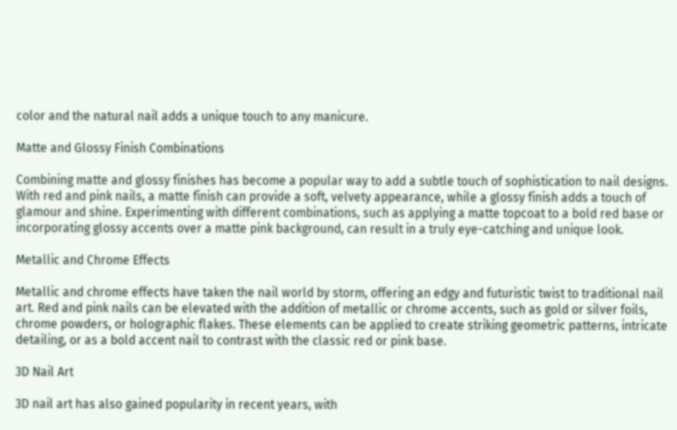color and the natural nail adds a unique touch to any manicure.

Matte and Glossy Finish Combinations

Combining matte and glossy finishes has become a popular way to add a subtle touch of sophistication to nail designs. With red and pink nails, a matte finish can provide a soft, velvety appearance, while a glossy finish adds a touch of glamour and shine. Experimenting with different combinations, such as applying a matte topcoat to a bold red base or incorporating glossy accents over a matte pink background, can result in a truly eye-catching and unique look.

Metallic and Chrome Effects

Metallic and chrome effects have taken the nail world by storm, offering an edgy and futuristic twist to traditional nail art. Red and pink nails can be elevated with the addition of metallic or chrome accents, such as gold or silver foils, chrome powders, or holographic flakes. These elements can be applied to create striking geometric patterns, intricate detailing, or as a bold accent nail to contrast with the classic red or pink base.

3D Nail Art

3D nail art has also gained popularity in recent years, with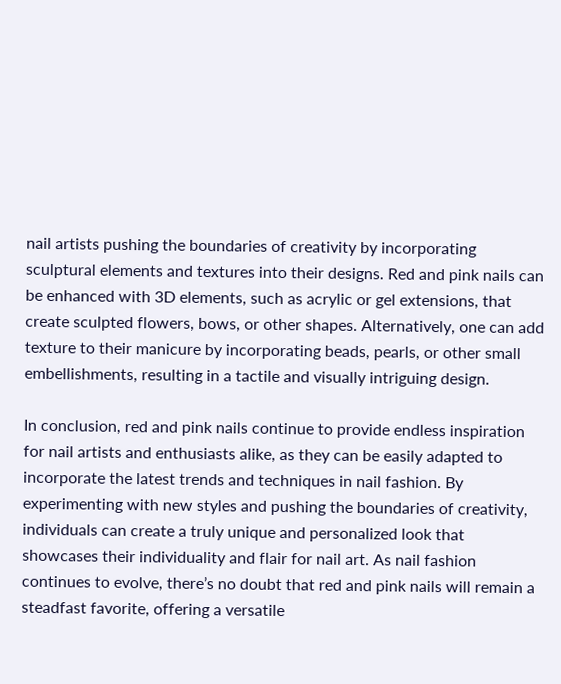nail artists pushing the boundaries of creativity by incorporating sculptural elements and textures into their designs. Red and pink nails can be enhanced with 3D elements, such as acrylic or gel extensions, that create sculpted flowers, bows, or other shapes. Alternatively, one can add texture to their manicure by incorporating beads, pearls, or other small embellishments, resulting in a tactile and visually intriguing design.

In conclusion, red and pink nails continue to provide endless inspiration for nail artists and enthusiasts alike, as they can be easily adapted to incorporate the latest trends and techniques in nail fashion. By experimenting with new styles and pushing the boundaries of creativity, individuals can create a truly unique and personalized look that showcases their individuality and flair for nail art. As nail fashion continues to evolve, there’s no doubt that red and pink nails will remain a steadfast favorite, offering a versatile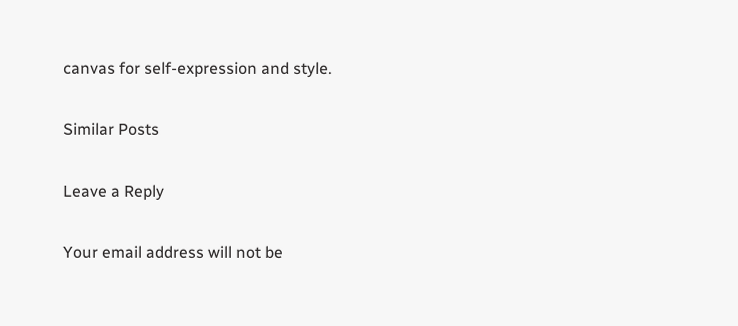canvas for self-expression and style.

Similar Posts

Leave a Reply

Your email address will not be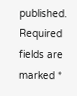published. Required fields are marked *